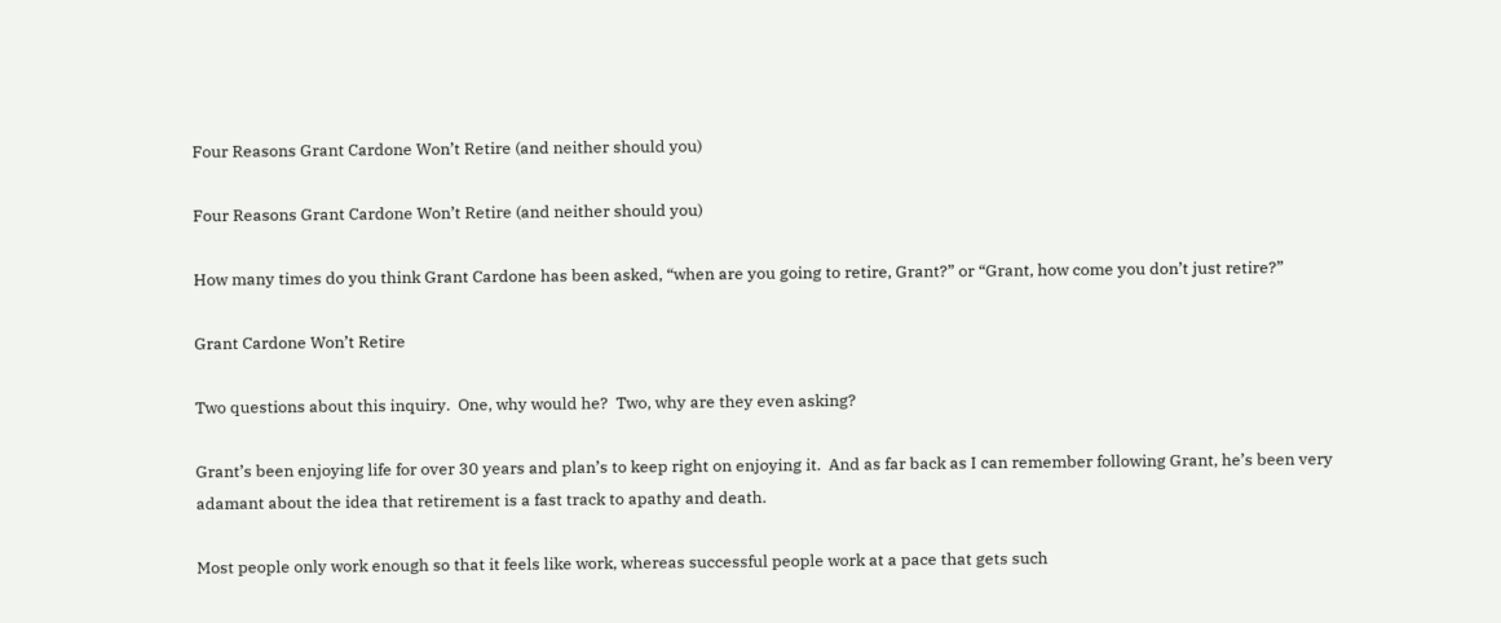Four Reasons Grant Cardone Won’t Retire (and neither should you)

Four Reasons Grant Cardone Won’t Retire (and neither should you)

How many times do you think Grant Cardone has been asked, “when are you going to retire, Grant?” or “Grant, how come you don’t just retire?”

Grant Cardone Won’t Retire

Two questions about this inquiry.  One, why would he?  Two, why are they even asking?

Grant’s been enjoying life for over 30 years and plan’s to keep right on enjoying it.  And as far back as I can remember following Grant, he’s been very adamant about the idea that retirement is a fast track to apathy and death.

Most people only work enough so that it feels like work, whereas successful people work at a pace that gets such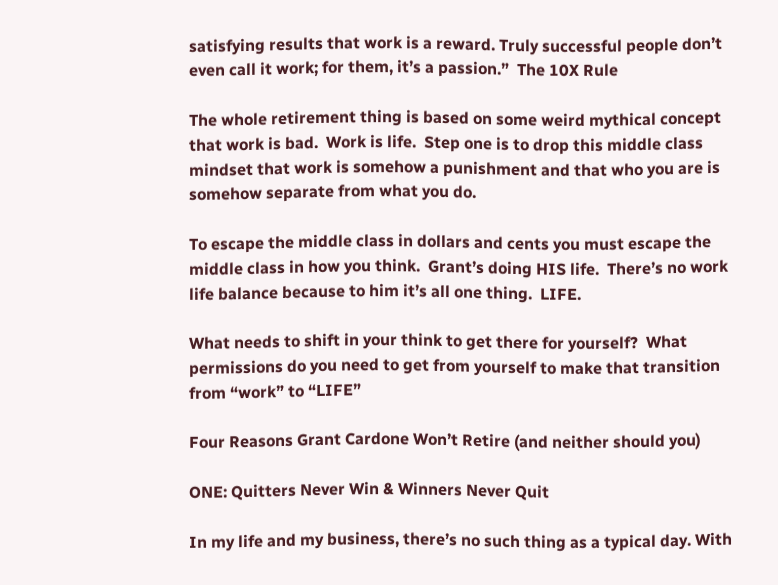satisfying results that work is a reward. Truly successful people don’t even call it work; for them, it’s a passion.”  The 10X Rule

The whole retirement thing is based on some weird mythical concept that work is bad.  Work is life.  Step one is to drop this middle class mindset that work is somehow a punishment and that who you are is somehow separate from what you do.

To escape the middle class in dollars and cents you must escape the middle class in how you think.  Grant’s doing HIS life.  There’s no work life balance because to him it’s all one thing.  LIFE.

What needs to shift in your think to get there for yourself?  What permissions do you need to get from yourself to make that transition from “work” to “LIFE”

Four Reasons Grant Cardone Won’t Retire (and neither should you)

ONE: Quitters Never Win & Winners Never Quit

In my life and my business, there’s no such thing as a typical day. With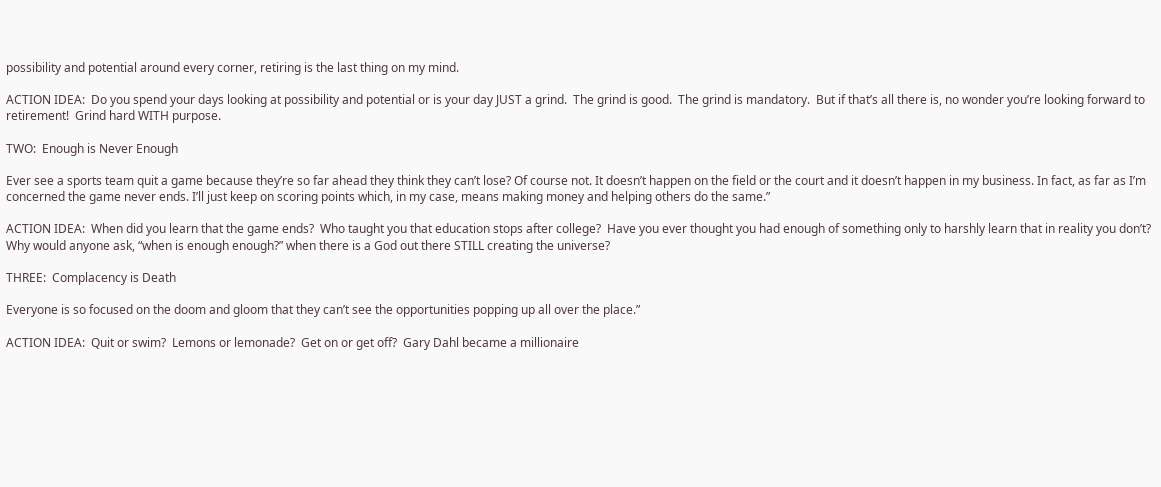possibility and potential around every corner, retiring is the last thing on my mind.

ACTION IDEA:  Do you spend your days looking at possibility and potential or is your day JUST a grind.  The grind is good.  The grind is mandatory.  But if that’s all there is, no wonder you’re looking forward to retirement!  Grind hard WITH purpose.

TWO:  Enough is Never Enough

Ever see a sports team quit a game because they’re so far ahead they think they can’t lose? Of course not. It doesn’t happen on the field or the court and it doesn’t happen in my business. In fact, as far as I’m concerned the game never ends. I’ll just keep on scoring points which, in my case, means making money and helping others do the same.”

ACTION IDEA:  When did you learn that the game ends?  Who taught you that education stops after college?  Have you ever thought you had enough of something only to harshly learn that in reality you don’t?  Why would anyone ask, “when is enough enough?” when there is a God out there STILL creating the universe?

THREE:  Complacency is Death

Everyone is so focused on the doom and gloom that they can’t see the opportunities popping up all over the place.”

ACTION IDEA:  Quit or swim?  Lemons or lemonade?  Get on or get off?  Gary Dahl became a millionaire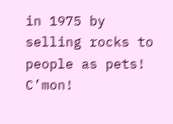in 1975 by selling rocks to people as pets!  C’mon!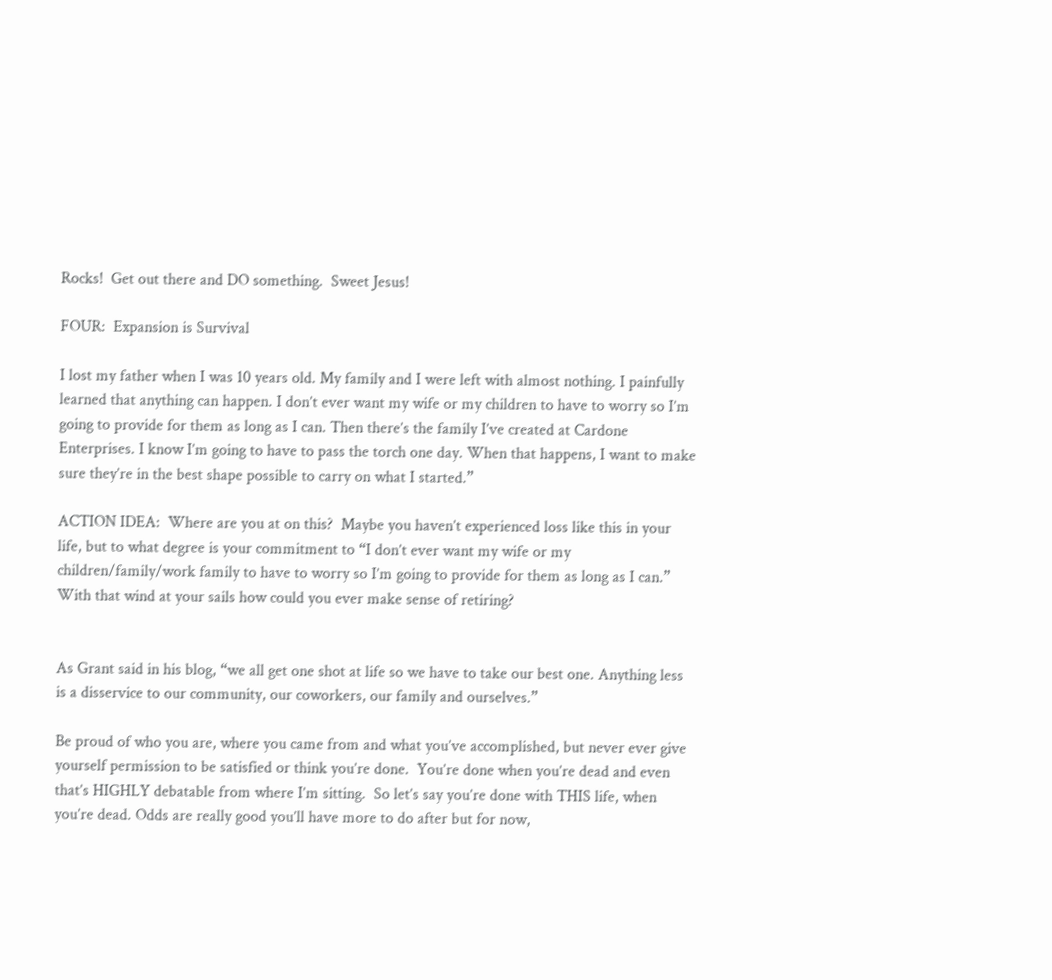Rocks!  Get out there and DO something.  Sweet Jesus!

FOUR:  Expansion is Survival

I lost my father when I was 10 years old. My family and I were left with almost nothing. I painfully learned that anything can happen. I don’t ever want my wife or my children to have to worry so I’m going to provide for them as long as I can. Then there’s the family I’ve created at Cardone Enterprises. I know I’m going to have to pass the torch one day. When that happens, I want to make sure they’re in the best shape possible to carry on what I started.”

ACTION IDEA:  Where are you at on this?  Maybe you haven’t experienced loss like this in your life, but to what degree is your commitment to “I don’t ever want my wife or my children/family/work family to have to worry so I’m going to provide for them as long as I can.”  With that wind at your sails how could you ever make sense of retiring?


As Grant said in his blog, “we all get one shot at life so we have to take our best one. Anything less is a disservice to our community, our coworkers, our family and ourselves.”

Be proud of who you are, where you came from and what you’ve accomplished, but never ever give yourself permission to be satisfied or think you’re done.  You’re done when you’re dead and even that’s HIGHLY debatable from where I’m sitting.  So let’s say you’re done with THIS life, when you’re dead. Odds are really good you’ll have more to do after but for now,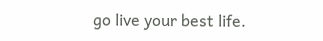go live your best life.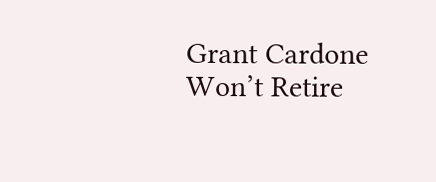Grant Cardone Won’t Retire